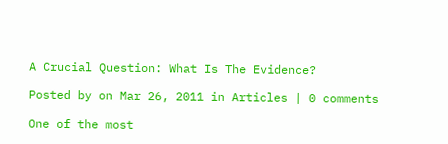A Crucial Question: What Is The Evidence?

Posted by on Mar 26, 2011 in Articles | 0 comments

One of the most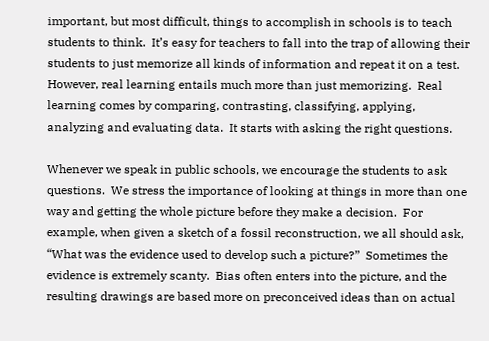important, but most difficult, things to accomplish in schools is to teach students to think.  It’s easy for teachers to fall into the trap of allowing their students to just memorize all kinds of information and repeat it on a test.  However, real learning entails much more than just memorizing.  Real learning comes by comparing, contrasting, classifying, applying, analyzing and evaluating data.  It starts with asking the right questions.

Whenever we speak in public schools, we encourage the students to ask questions.  We stress the importance of looking at things in more than one way and getting the whole picture before they make a decision.  For example, when given a sketch of a fossil reconstruction, we all should ask, “What was the evidence used to develop such a picture?”  Sometimes the evidence is extremely scanty.  Bias often enters into the picture, and the resulting drawings are based more on preconceived ideas than on actual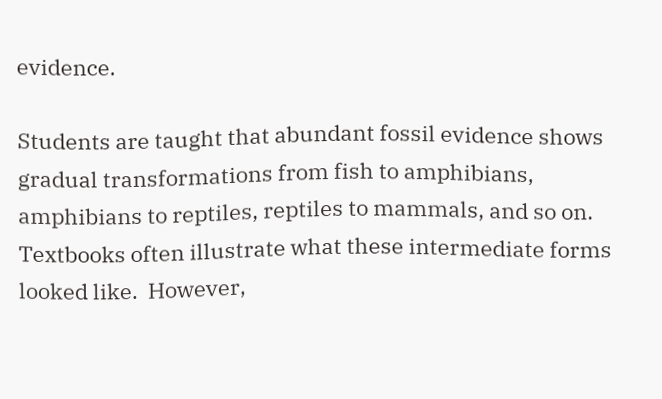evidence.

Students are taught that abundant fossil evidence shows gradual transformations from fish to amphibians, amphibians to reptiles, reptiles to mammals, and so on.  Textbooks often illustrate what these intermediate forms looked like.  However,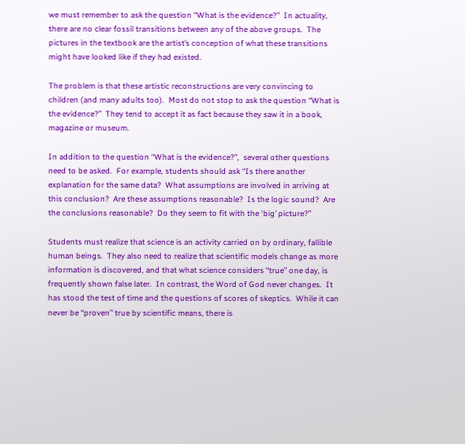we must remember to ask the question “What is the evidence?”  In actuality, there are no clear fossil transitions between any of the above groups.  The pictures in the textbook are the artist’s conception of what these transitions might have looked like if they had existed.

The problem is that these artistic reconstructions are very convincing to children (and many adults too).  Most do not stop to ask the question “What is the evidence?”  They tend to accept it as fact because they saw it in a book, magazine or museum.

In addition to the question “What is the evidence?”,  several other questions need to be asked.  For example, students should ask “Is there another explanation for the same data?  What assumptions are involved in arriving at this conclusion?  Are these assumptions reasonable?  Is the logic sound?  Are the conclusions reasonable?  Do they seem to fit with the ‘big’ picture?”

Students must realize that science is an activity carried on by ordinary, fallible human beings.  They also need to realize that scientific models change as more information is discovered, and that what science considers “true” one day, is frequently shown false later.  In contrast, the Word of God never changes.  It has stood the test of time and the questions of scores of skeptics.  While it can never be “proven” true by scientific means, there is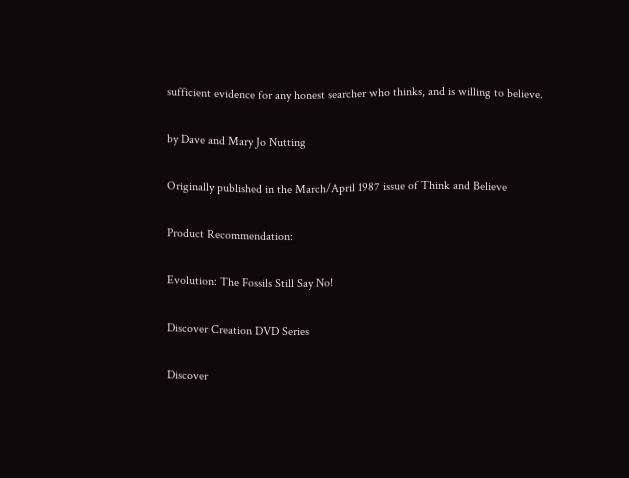sufficient evidence for any honest searcher who thinks, and is willing to believe.

by Dave and Mary Jo Nutting

Originally published in the March/April 1987 issue of Think and Believe

Product Recommendation:

Evolution: The Fossils Still Say No!

Discover Creation DVD Series

Discover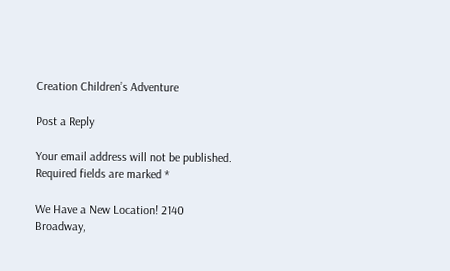Creation Children’s Adventure

Post a Reply

Your email address will not be published. Required fields are marked *

We Have a New Location! 2140 Broadway,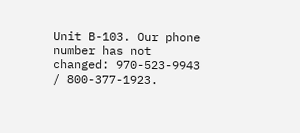Unit B-103. Our phone number has not changed: 970-523-9943 / 800-377-1923.